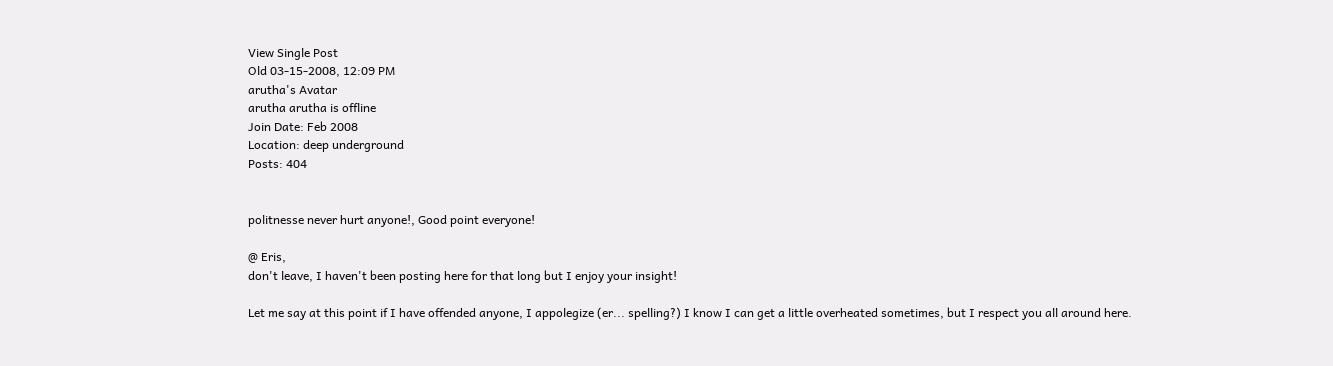View Single Post
Old 03-15-2008, 12:09 PM
arutha's Avatar
arutha arutha is offline
Join Date: Feb 2008
Location: deep underground
Posts: 404


politnesse never hurt anyone!, Good point everyone!

@ Eris,
don't leave, I haven't been posting here for that long but I enjoy your insight!

Let me say at this point if I have offended anyone, I appolegize (er... spelling?) I know I can get a little overheated sometimes, but I respect you all around here.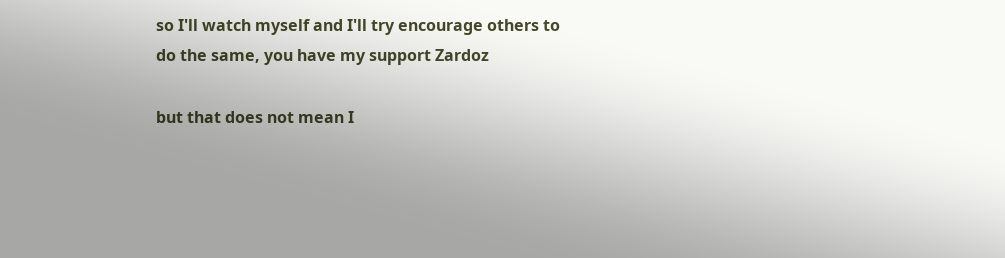so I'll watch myself and I'll try encourage others to do the same, you have my support Zardoz

but that does not mean I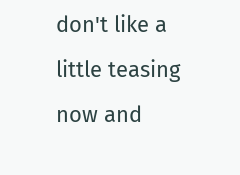don't like a little teasing now and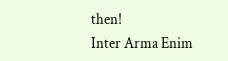then!
Inter Arma Enim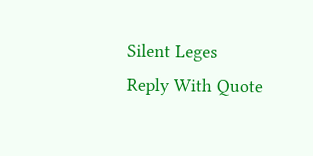Silent Leges
Reply With Quote